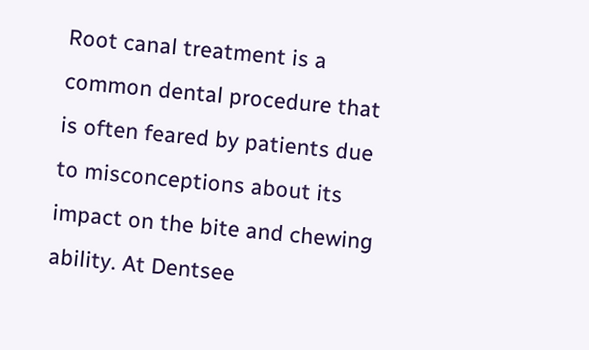Root canal treatment is a common dental procedure that is often feared by patients due to misconceptions about its impact on the bite and chewing ability. At Dentsee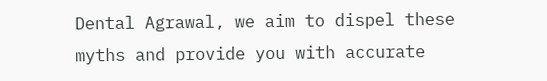Dental Agrawal, we aim to dispel these myths and provide you with accurate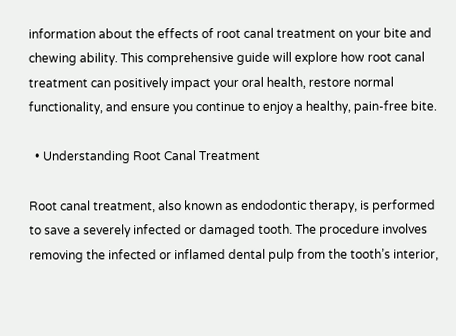information about the effects of root canal treatment on your bite and chewing ability. This comprehensive guide will explore how root canal treatment can positively impact your oral health, restore normal functionality, and ensure you continue to enjoy a healthy, pain-free bite.

  • Understanding Root Canal Treatment

Root canal treatment, also known as endodontic therapy, is performed to save a severely infected or damaged tooth. The procedure involves removing the infected or inflamed dental pulp from the tooth’s interior,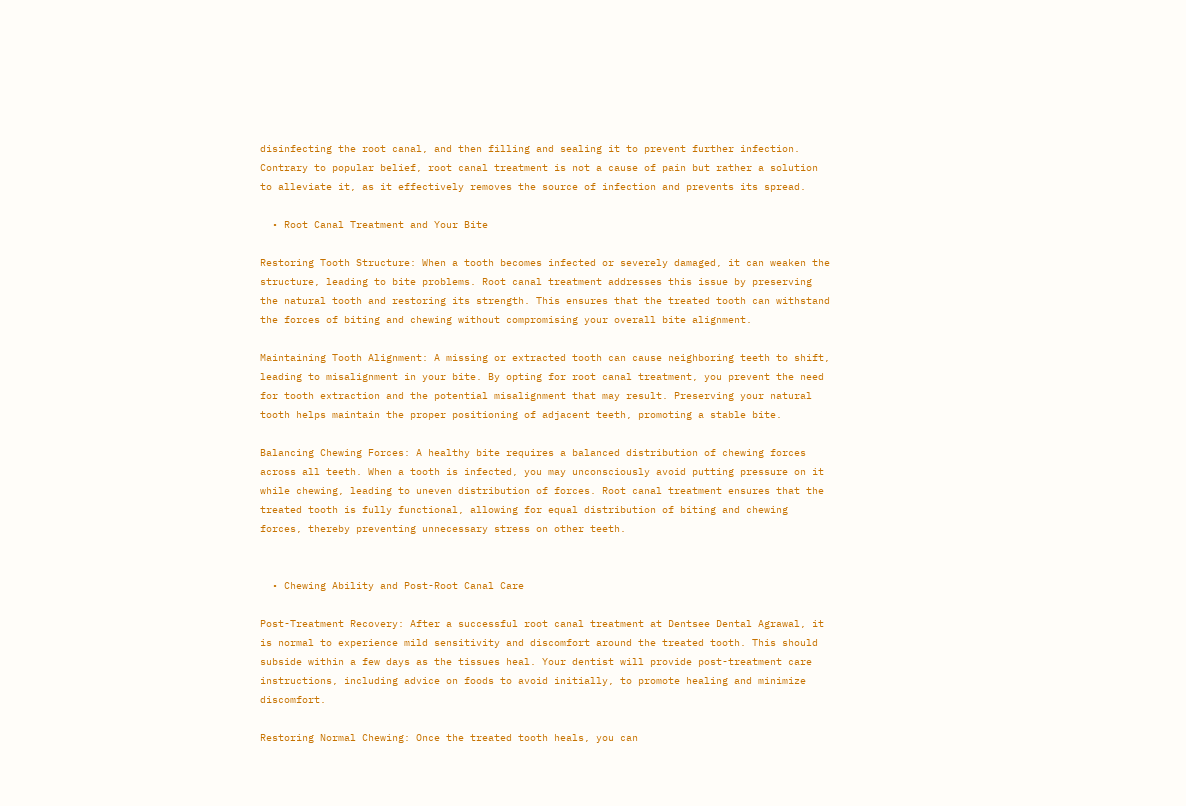disinfecting the root canal, and then filling and sealing it to prevent further infection. Contrary to popular belief, root canal treatment is not a cause of pain but rather a solution to alleviate it, as it effectively removes the source of infection and prevents its spread.

  • Root Canal Treatment and Your Bite

Restoring Tooth Structure: When a tooth becomes infected or severely damaged, it can weaken the structure, leading to bite problems. Root canal treatment addresses this issue by preserving the natural tooth and restoring its strength. This ensures that the treated tooth can withstand the forces of biting and chewing without compromising your overall bite alignment.

Maintaining Tooth Alignment: A missing or extracted tooth can cause neighboring teeth to shift, leading to misalignment in your bite. By opting for root canal treatment, you prevent the need for tooth extraction and the potential misalignment that may result. Preserving your natural tooth helps maintain the proper positioning of adjacent teeth, promoting a stable bite.

Balancing Chewing Forces: A healthy bite requires a balanced distribution of chewing forces across all teeth. When a tooth is infected, you may unconsciously avoid putting pressure on it while chewing, leading to uneven distribution of forces. Root canal treatment ensures that the treated tooth is fully functional, allowing for equal distribution of biting and chewing forces, thereby preventing unnecessary stress on other teeth.


  • Chewing Ability and Post-Root Canal Care

Post-Treatment Recovery: After a successful root canal treatment at Dentsee Dental Agrawal, it is normal to experience mild sensitivity and discomfort around the treated tooth. This should subside within a few days as the tissues heal. Your dentist will provide post-treatment care instructions, including advice on foods to avoid initially, to promote healing and minimize discomfort.

Restoring Normal Chewing: Once the treated tooth heals, you can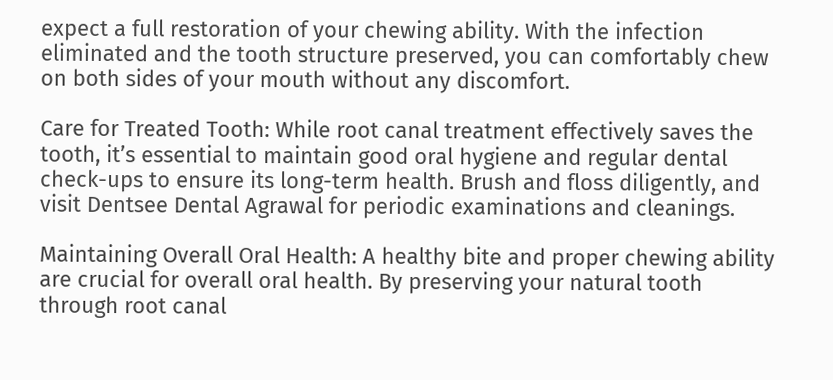expect a full restoration of your chewing ability. With the infection eliminated and the tooth structure preserved, you can comfortably chew on both sides of your mouth without any discomfort.

Care for Treated Tooth: While root canal treatment effectively saves the tooth, it’s essential to maintain good oral hygiene and regular dental check-ups to ensure its long-term health. Brush and floss diligently, and visit Dentsee Dental Agrawal for periodic examinations and cleanings.

Maintaining Overall Oral Health: A healthy bite and proper chewing ability are crucial for overall oral health. By preserving your natural tooth through root canal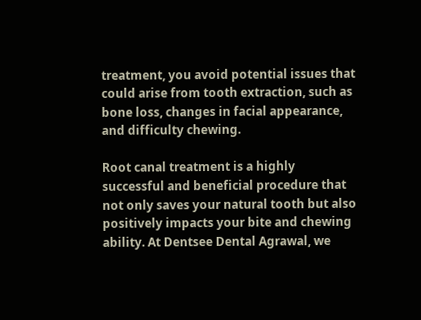treatment, you avoid potential issues that could arise from tooth extraction, such as bone loss, changes in facial appearance, and difficulty chewing.

Root canal treatment is a highly successful and beneficial procedure that not only saves your natural tooth but also positively impacts your bite and chewing ability. At Dentsee Dental Agrawal, we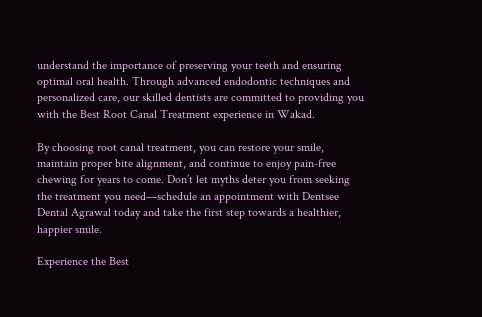understand the importance of preserving your teeth and ensuring optimal oral health. Through advanced endodontic techniques and personalized care, our skilled dentists are committed to providing you with the Best Root Canal Treatment experience in Wakad.

By choosing root canal treatment, you can restore your smile, maintain proper bite alignment, and continue to enjoy pain-free chewing for years to come. Don’t let myths deter you from seeking the treatment you need—schedule an appointment with Dentsee Dental Agrawal today and take the first step towards a healthier, happier smile.

Experience the Best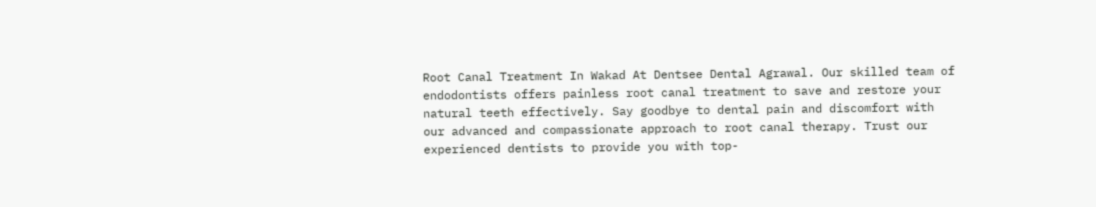Root Canal Treatment In Wakad At Dentsee Dental Agrawal. Our skilled team of endodontists offers painless root canal treatment to save and restore your natural teeth effectively. Say goodbye to dental pain and discomfort with our advanced and compassionate approach to root canal therapy. Trust our experienced dentists to provide you with top-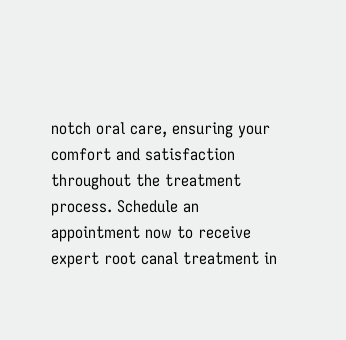notch oral care, ensuring your comfort and satisfaction throughout the treatment process. Schedule an appointment now to receive expert root canal treatment in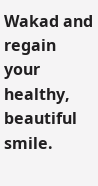Wakad and regain your healthy, beautiful smile.